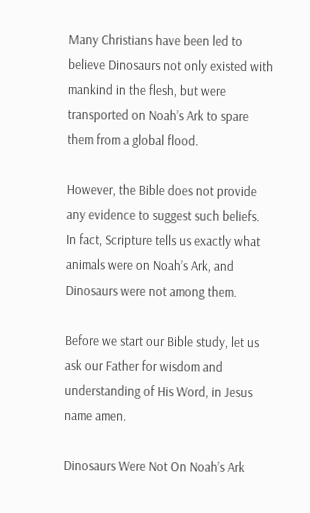Many Christians have been led to believe Dinosaurs not only existed with mankind in the flesh, but were transported on Noah’s Ark to spare them from a global flood.

However, the Bible does not provide any evidence to suggest such beliefs. In fact, Scripture tells us exactly what animals were on Noah’s Ark, and Dinosaurs were not among them.

Before we start our Bible study, let us ask our Father for wisdom and understanding of His Word, in Jesus name amen.

Dinosaurs Were Not On Noah’s Ark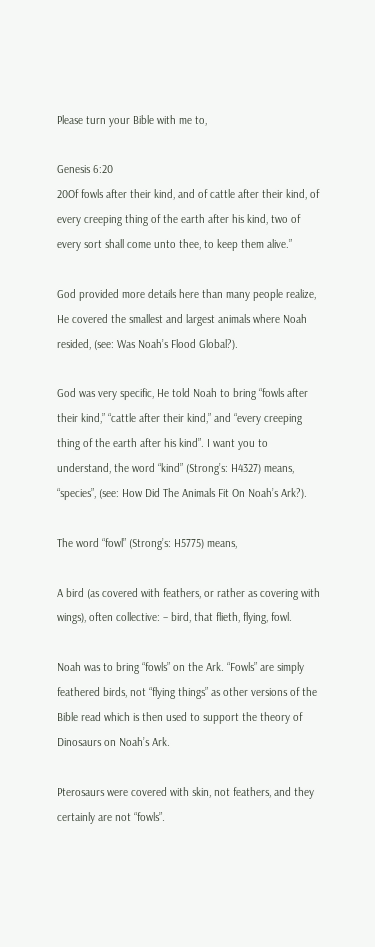Please turn your Bible with me to,

Genesis 6:20
20Of fowls after their kind, and of cattle after their kind, of every creeping thing of the earth after his kind, two of every sort shall come unto thee, to keep them alive.”

God provided more details here than many people realize, He covered the smallest and largest animals where Noah resided, (see: Was Noah’s Flood Global?).

God was very specific, He told Noah to bring “fowls after their kind,” “cattle after their kind,” and “every creeping thing of the earth after his kind”. I want you to understand, the word “kind” (Strong’s: H4327) means, “species”, (see: How Did The Animals Fit On Noah’s Ark?).

The word “fowl” (Strong’s: H5775) means,

A bird (as covered with feathers, or rather as covering with wings), often collective: – bird, that flieth, flying, fowl.

Noah was to bring “fowls” on the Ark. “Fowls” are simply feathered birds, not “flying things” as other versions of the Bible read which is then used to support the theory of Dinosaurs on Noah’s Ark.

Pterosaurs were covered with skin, not feathers, and they certainly are not “fowls”.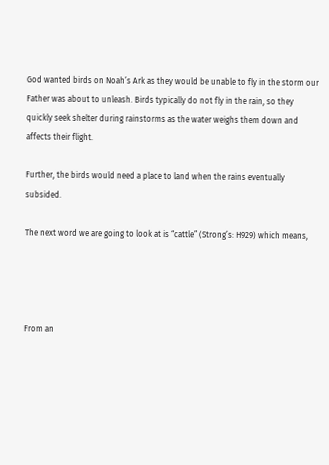God wanted birds on Noah’s Ark as they would be unable to fly in the storm our Father was about to unleash. Birds typically do not fly in the rain, so they quickly seek shelter during rainstorms as the water weighs them down and affects their flight.

Further, the birds would need a place to land when the rains eventually subsided.

The next word we are going to look at is “cattle” (Strong’s: H929) which means,




From an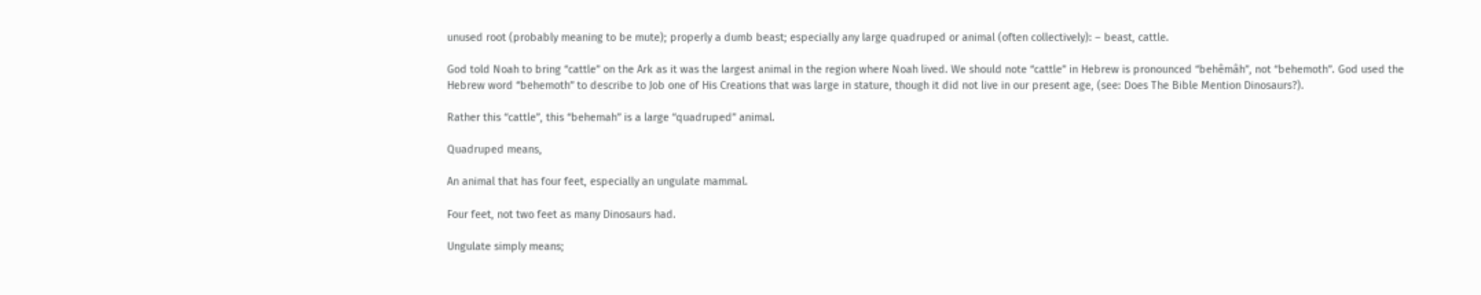unused root (probably meaning to be mute); properly a dumb beast; especially any large quadruped or animal (often collectively): – beast, cattle.

God told Noah to bring “cattle” on the Ark as it was the largest animal in the region where Noah lived. We should note “cattle” in Hebrew is pronounced “behêmâh”, not “behemoth”. God used the Hebrew word “behemoth” to describe to Job one of His Creations that was large in stature, though it did not live in our present age, (see: Does The Bible Mention Dinosaurs?).

Rather this “cattle”, this “behemah” is a large “quadruped” animal.

Quadruped means,

An animal that has four feet, especially an ungulate mammal.

Four feet, not two feet as many Dinosaurs had.

Ungulate simply means;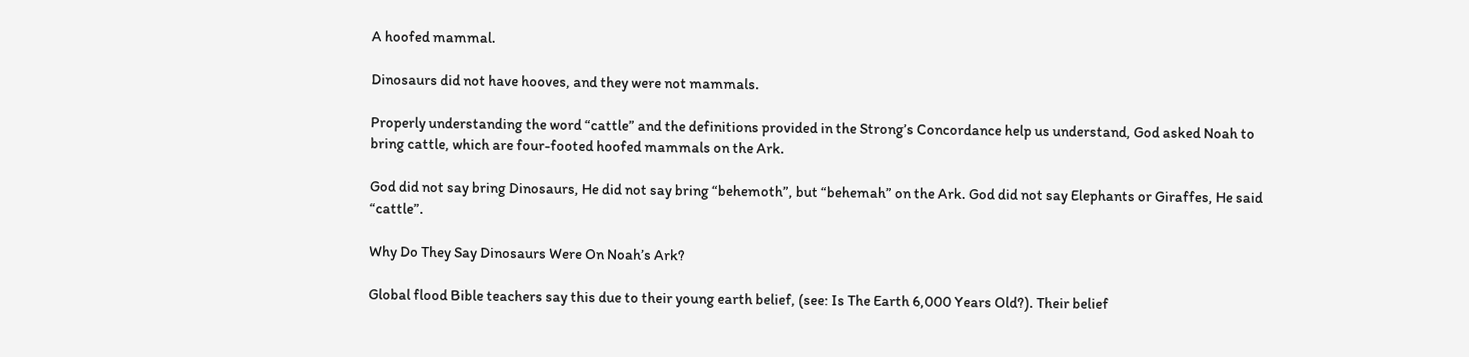A hoofed mammal.

Dinosaurs did not have hooves, and they were not mammals.

Properly understanding the word “cattle” and the definitions provided in the Strong’s Concordance help us understand, God asked Noah to bring cattle, which are four-footed hoofed mammals on the Ark.

God did not say bring Dinosaurs, He did not say bring “behemoth”, but “behemah” on the Ark. God did not say Elephants or Giraffes, He said “cattle”.

Why Do They Say Dinosaurs Were On Noah’s Ark?

Global flood Bible teachers say this due to their young earth belief, (see: Is The Earth 6,000 Years Old?). Their belief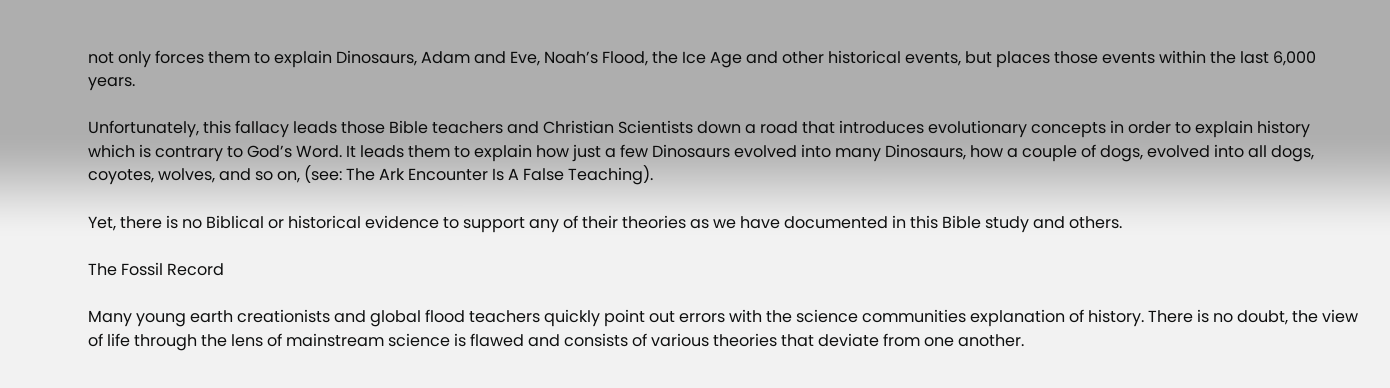not only forces them to explain Dinosaurs, Adam and Eve, Noah’s Flood, the Ice Age and other historical events, but places those events within the last 6,000 years.

Unfortunately, this fallacy leads those Bible teachers and Christian Scientists down a road that introduces evolutionary concepts in order to explain history which is contrary to God’s Word. It leads them to explain how just a few Dinosaurs evolved into many Dinosaurs, how a couple of dogs, evolved into all dogs, coyotes, wolves, and so on, (see: The Ark Encounter Is A False Teaching).

Yet, there is no Biblical or historical evidence to support any of their theories as we have documented in this Bible study and others.

The Fossil Record

Many young earth creationists and global flood teachers quickly point out errors with the science communities explanation of history. There is no doubt, the view of life through the lens of mainstream science is flawed and consists of various theories that deviate from one another.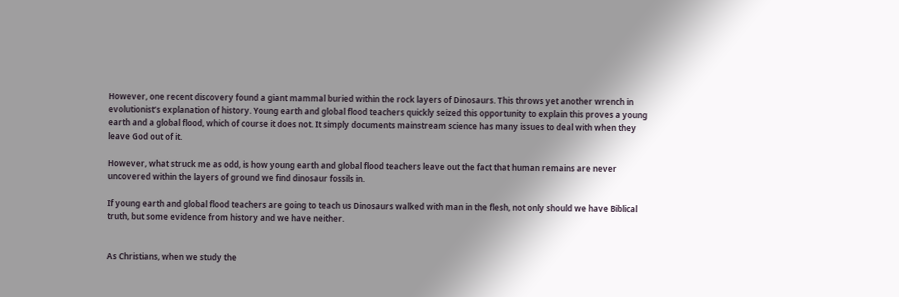However, one recent discovery found a giant mammal buried within the rock layers of Dinosaurs. This throws yet another wrench in evolutionist’s explanation of history. Young earth and global flood teachers quickly seized this opportunity to explain this proves a young earth and a global flood, which of course it does not. It simply documents mainstream science has many issues to deal with when they leave God out of it.

However, what struck me as odd, is how young earth and global flood teachers leave out the fact that human remains are never uncovered within the layers of ground we find dinosaur fossils in.

If young earth and global flood teachers are going to teach us Dinosaurs walked with man in the flesh, not only should we have Biblical truth, but some evidence from history and we have neither.


As Christians, when we study the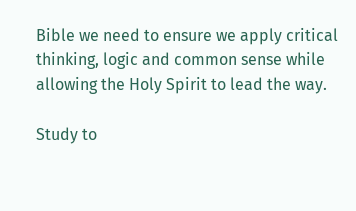Bible we need to ensure we apply critical thinking, logic and common sense while allowing the Holy Spirit to lead the way.

Study to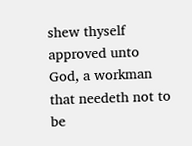shew thyself approved unto God, a workman that needeth not to be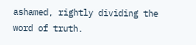ashamed, rightly dividing the word of truth.